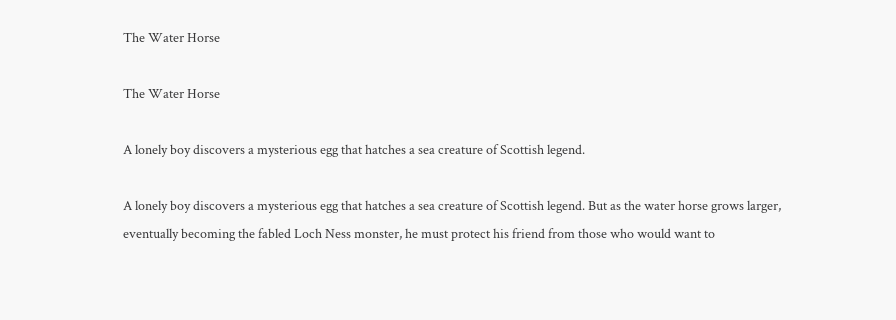The Water Horse

The Water Horse

A lonely boy discovers a mysterious egg that hatches a sea creature of Scottish legend.

A lonely boy discovers a mysterious egg that hatches a sea creature of Scottish legend. But as the water horse grows larger, eventually becoming the fabled Loch Ness monster, he must protect his friend from those who would want to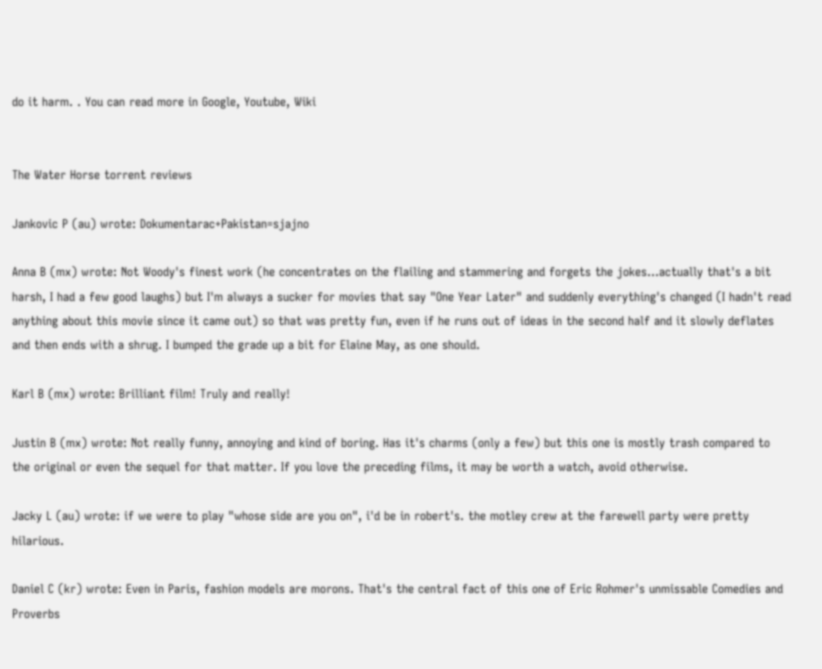do it harm. . You can read more in Google, Youtube, Wiki


The Water Horse torrent reviews

Jankovic P (au) wrote: Dokumentarac+Pakistan=sjajno

Anna B (mx) wrote: Not Woody's finest work (he concentrates on the flailing and stammering and forgets the jokes...actually that's a bit harsh, I had a few good laughs) but I'm always a sucker for movies that say "One Year Later" and suddenly everything's changed (I hadn't read anything about this movie since it came out) so that was pretty fun, even if he runs out of ideas in the second half and it slowly deflates and then ends with a shrug. I bumped the grade up a bit for Elaine May, as one should.

Karl B (mx) wrote: Brilliant film! Truly and really!

Justin B (mx) wrote: Not really funny, annoying and kind of boring. Has it's charms (only a few) but this one is mostly trash compared to the original or even the sequel for that matter. If you love the preceding films, it may be worth a watch, avoid otherwise.

Jacky L (au) wrote: if we were to play "whose side are you on", i'd be in robert's. the motley crew at the farewell party were pretty hilarious.

Daniel C (kr) wrote: Even in Paris, fashion models are morons. That's the central fact of this one of Eric Rohmer's unmissable Comedies and Proverbs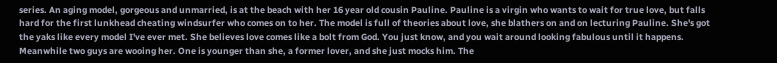series. An aging model, gorgeous and unmarried, is at the beach with her 16 year old cousin Pauline. Pauline is a virgin who wants to wait for true love, but falls hard for the first lunkhead cheating windsurfer who comes on to her. The model is full of theories about love, she blathers on and on lecturing Pauline. She's got the yaks like every model I've ever met. She believes love comes like a bolt from God. You just know, and you wait around looking fabulous until it happens. Meanwhile two guys are wooing her. One is younger than she, a former lover, and she just mocks him. The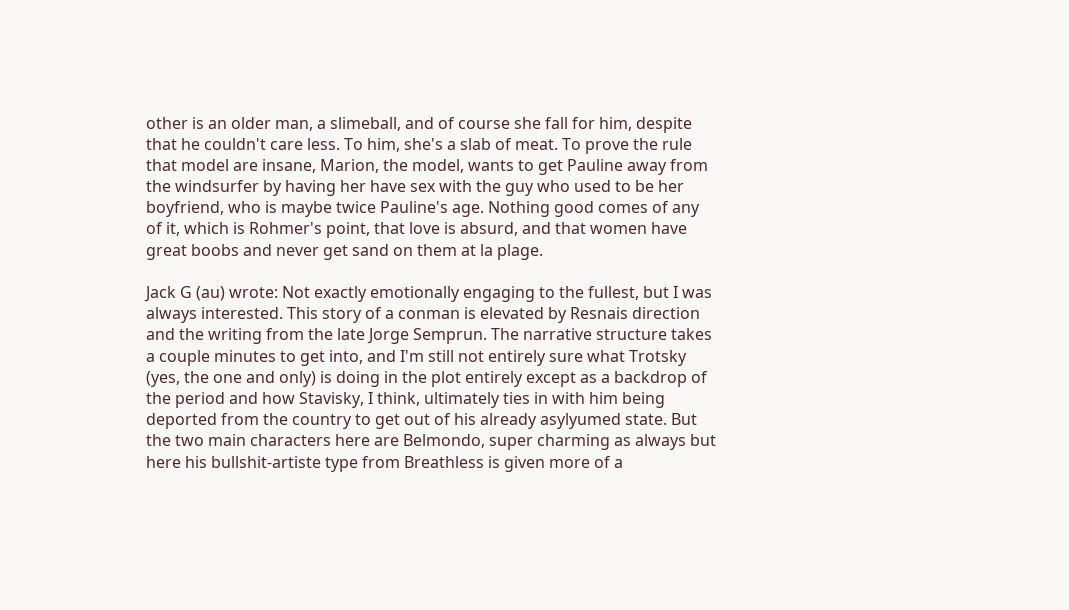other is an older man, a slimeball, and of course she fall for him, despite that he couldn't care less. To him, she's a slab of meat. To prove the rule that model are insane, Marion, the model, wants to get Pauline away from the windsurfer by having her have sex with the guy who used to be her boyfriend, who is maybe twice Pauline's age. Nothing good comes of any of it, which is Rohmer's point, that love is absurd, and that women have great boobs and never get sand on them at la plage.

Jack G (au) wrote: Not exactly emotionally engaging to the fullest, but I was always interested. This story of a conman is elevated by Resnais direction and the writing from the late Jorge Semprun. The narrative structure takes a couple minutes to get into, and I'm still not entirely sure what Trotsky (yes, the one and only) is doing in the plot entirely except as a backdrop of the period and how Stavisky, I think, ultimately ties in with him being deported from the country to get out of his already asylyumed state. But the two main characters here are Belmondo, super charming as always but here his bullshit-artiste type from Breathless is given more of a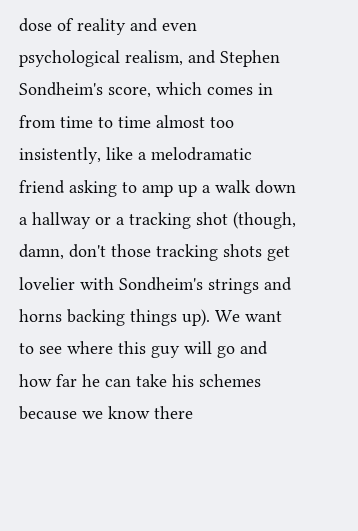dose of reality and even psychological realism, and Stephen Sondheim's score, which comes in from time to time almost too insistently, like a melodramatic friend asking to amp up a walk down a hallway or a tracking shot (though, damn, don't those tracking shots get lovelier with Sondheim's strings and horns backing things up). We want to see where this guy will go and how far he can take his schemes because we know there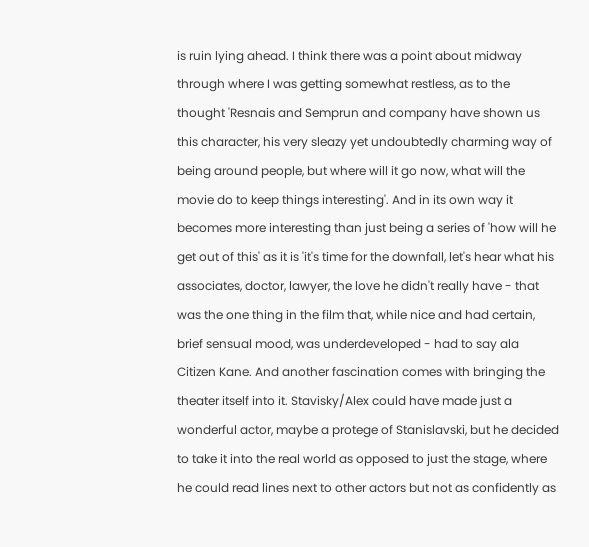is ruin lying ahead. I think there was a point about midway through where I was getting somewhat restless, as to the thought 'Resnais and Semprun and company have shown us this character, his very sleazy yet undoubtedly charming way of being around people, but where will it go now, what will the movie do to keep things interesting'. And in its own way it becomes more interesting than just being a series of 'how will he get out of this' as it is 'it's time for the downfall, let's hear what his associates, doctor, lawyer, the love he didn't really have - that was the one thing in the film that, while nice and had certain, brief sensual mood, was underdeveloped - had to say ala Citizen Kane. And another fascination comes with bringing the theater itself into it. Stavisky/Alex could have made just a wonderful actor, maybe a protege of Stanislavski, but he decided to take it into the real world as opposed to just the stage, where he could read lines next to other actors but not as confidently as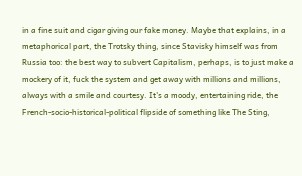in a fine suit and cigar giving our fake money. Maybe that explains, in a metaphorical part, the Trotsky thing, since Stavisky himself was from Russia too: the best way to subvert Capitalism, perhaps, is to just make a mockery of it, fuck the system and get away with millions and millions, always with a smile and courtesy. It's a moody, entertaining ride, the French-socio-historical-political flipside of something like The Sting,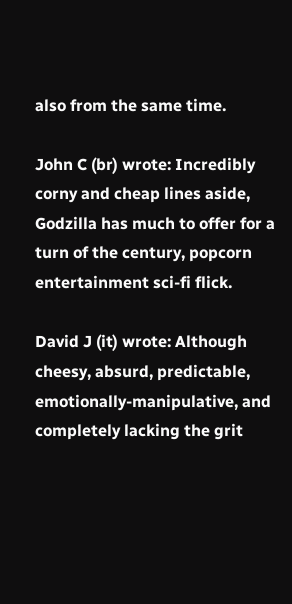also from the same time.

John C (br) wrote: Incredibly corny and cheap lines aside, Godzilla has much to offer for a turn of the century, popcorn entertainment sci-fi flick.

David J (it) wrote: Although cheesy, absurd, predictable, emotionally-manipulative, and completely lacking the grit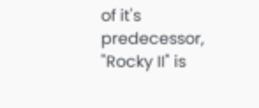of it's predecessor, "Rocky II" is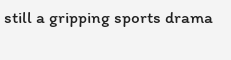still a gripping sports drama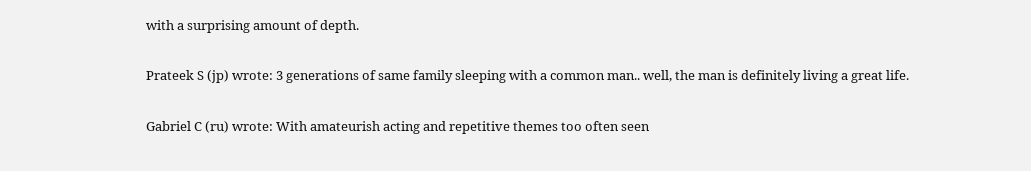with a surprising amount of depth.

Prateek S (jp) wrote: 3 generations of same family sleeping with a common man.. well, the man is definitely living a great life.

Gabriel C (ru) wrote: With amateurish acting and repetitive themes too often seen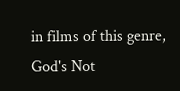in films of this genre, God's Not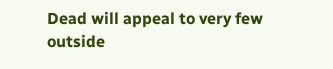Dead will appeal to very few outside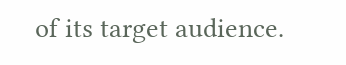of its target audience.